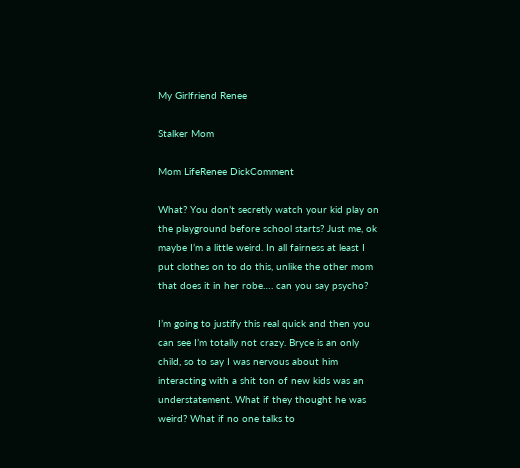My Girlfriend Renee

Stalker Mom

Mom LifeRenee DickComment

What? You don’t secretly watch your kid play on the playground before school starts? Just me, ok maybe I’m a little weird. In all fairness at least I put clothes on to do this, unlike the other mom that does it in her robe…. can you say psycho?

I’m going to justify this real quick and then you can see I’m totally not crazy. Bryce is an only child, so to say I was nervous about him interacting with a shit ton of new kids was an understatement. What if they thought he was weird? What if no one talks to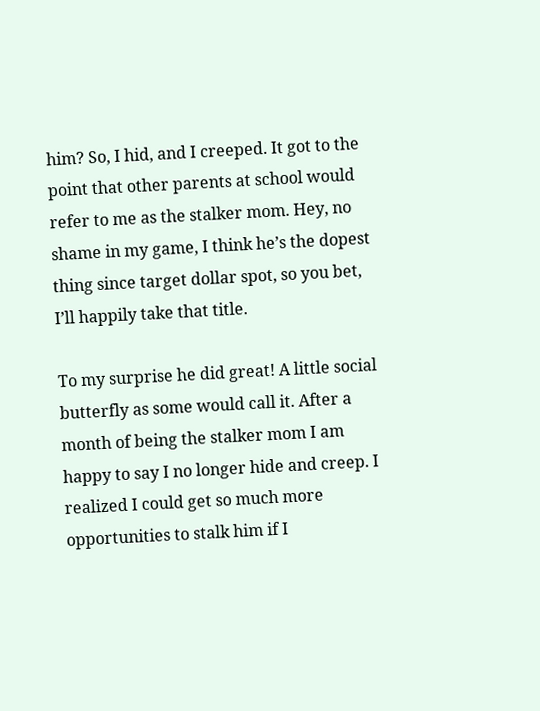him? So, I hid, and I creeped. It got to the point that other parents at school would refer to me as the stalker mom. Hey, no shame in my game, I think he’s the dopest thing since target dollar spot, so you bet, I’ll happily take that title.

To my surprise he did great! A little social butterfly as some would call it. After a month of being the stalker mom I am happy to say I no longer hide and creep. I realized I could get so much more opportunities to stalk him if I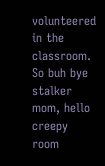volunteered in the classroom. So buh bye stalker mom, hello creepy room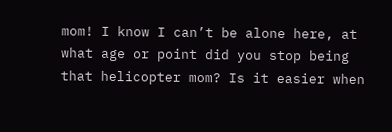mom! I know I can’t be alone here, at what age or point did you stop being that helicopter mom? Is it easier when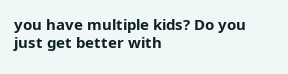you have multiple kids? Do you just get better with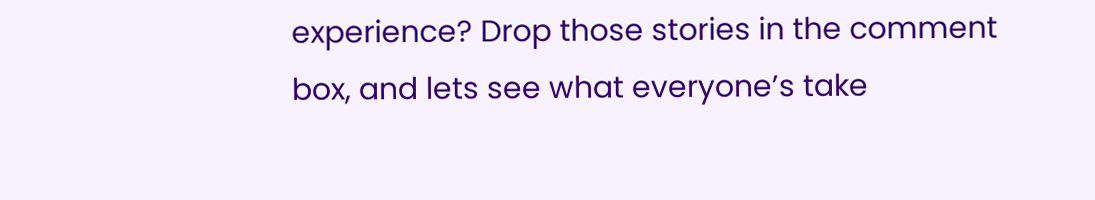experience? Drop those stories in the comment box, and lets see what everyone’s take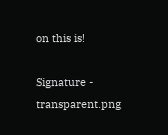on this is!

Signature - transparent.png